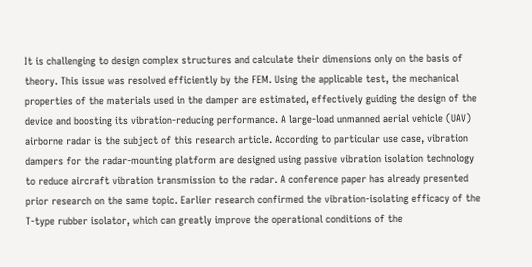It is challenging to design complex structures and calculate their dimensions only on the basis of theory. This issue was resolved efficiently by the FEM. Using the applicable test, the mechanical properties of the materials used in the damper are estimated, effectively guiding the design of the device and boosting its vibration-reducing performance. A large-load unmanned aerial vehicle (UAV) airborne radar is the subject of this research article. According to particular use case, vibration dampers for the radar-mounting platform are designed using passive vibration isolation technology to reduce aircraft vibration transmission to the radar. A conference paper has already presented prior research on the same topic. Earlier research confirmed the vibration-isolating efficacy of the T-type rubber isolator, which can greatly improve the operational conditions of the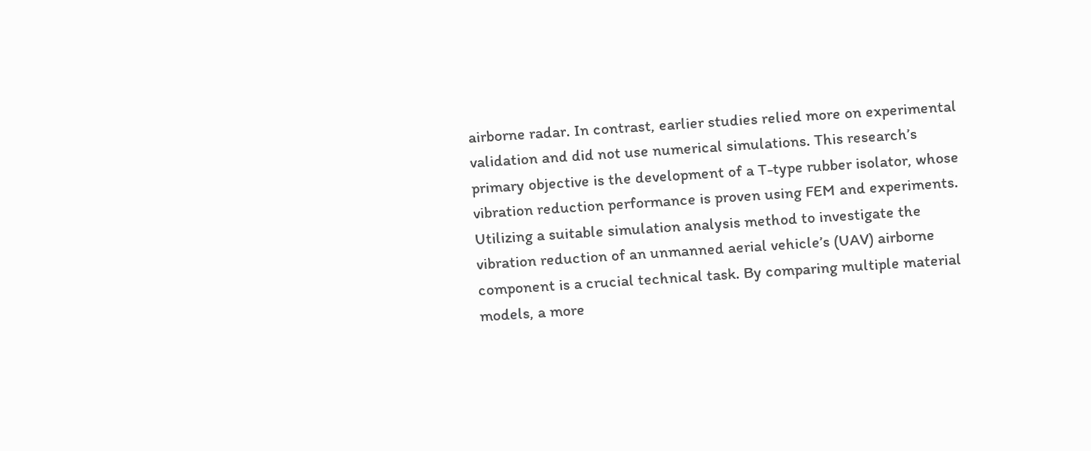airborne radar. In contrast, earlier studies relied more on experimental validation and did not use numerical simulations. This research’s primary objective is the development of a T-type rubber isolator, whose vibration reduction performance is proven using FEM and experiments. Utilizing a suitable simulation analysis method to investigate the vibration reduction of an unmanned aerial vehicle’s (UAV) airborne component is a crucial technical task. By comparing multiple material models, a more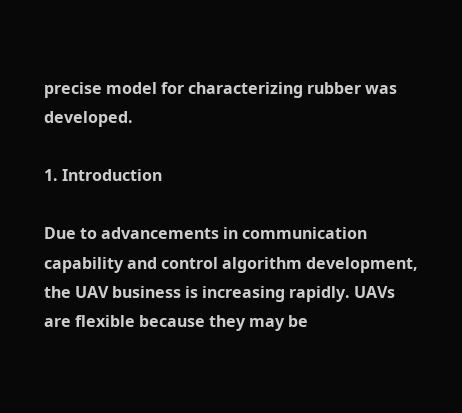precise model for characterizing rubber was developed.

1. Introduction

Due to advancements in communication capability and control algorithm development, the UAV business is increasing rapidly. UAVs are flexible because they may be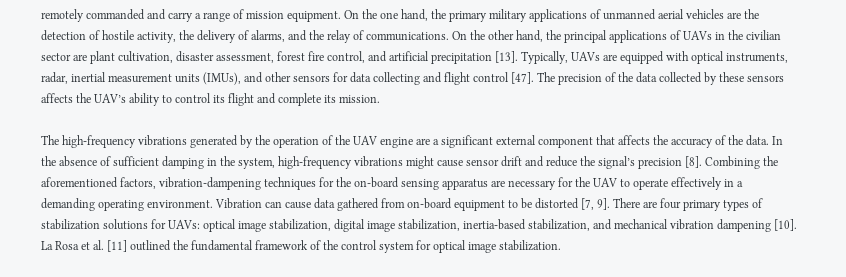remotely commanded and carry a range of mission equipment. On the one hand, the primary military applications of unmanned aerial vehicles are the detection of hostile activity, the delivery of alarms, and the relay of communications. On the other hand, the principal applications of UAVs in the civilian sector are plant cultivation, disaster assessment, forest fire control, and artificial precipitation [13]. Typically, UAVs are equipped with optical instruments, radar, inertial measurement units (IMUs), and other sensors for data collecting and flight control [47]. The precision of the data collected by these sensors affects the UAV’s ability to control its flight and complete its mission.

The high-frequency vibrations generated by the operation of the UAV engine are a significant external component that affects the accuracy of the data. In the absence of sufficient damping in the system, high-frequency vibrations might cause sensor drift and reduce the signal’s precision [8]. Combining the aforementioned factors, vibration-dampening techniques for the on-board sensing apparatus are necessary for the UAV to operate effectively in a demanding operating environment. Vibration can cause data gathered from on-board equipment to be distorted [7, 9]. There are four primary types of stabilization solutions for UAVs: optical image stabilization, digital image stabilization, inertia-based stabilization, and mechanical vibration dampening [10]. La Rosa et al. [11] outlined the fundamental framework of the control system for optical image stabilization.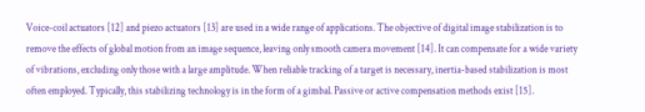Voice-coil actuators [12] and piezo actuators [13] are used in a wide range of applications. The objective of digital image stabilization is to remove the effects of global motion from an image sequence, leaving only smooth camera movement [14]. It can compensate for a wide variety of vibrations, excluding only those with a large amplitude. When reliable tracking of a target is necessary, inertia-based stabilization is most often employed. Typically, this stabilizing technology is in the form of a gimbal. Passive or active compensation methods exist [15].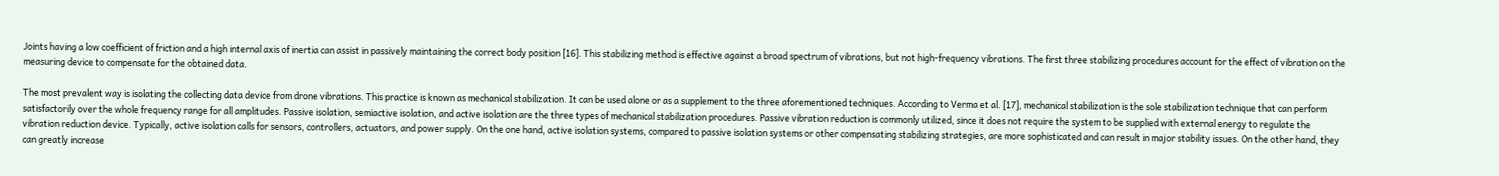Joints having a low coefficient of friction and a high internal axis of inertia can assist in passively maintaining the correct body position [16]. This stabilizing method is effective against a broad spectrum of vibrations, but not high-frequency vibrations. The first three stabilizing procedures account for the effect of vibration on the measuring device to compensate for the obtained data.

The most prevalent way is isolating the collecting data device from drone vibrations. This practice is known as mechanical stabilization. It can be used alone or as a supplement to the three aforementioned techniques. According to Verma et al. [17], mechanical stabilization is the sole stabilization technique that can perform satisfactorily over the whole frequency range for all amplitudes. Passive isolation, semiactive isolation, and active isolation are the three types of mechanical stabilization procedures. Passive vibration reduction is commonly utilized, since it does not require the system to be supplied with external energy to regulate the vibration reduction device. Typically, active isolation calls for sensors, controllers, actuators, and power supply. On the one hand, active isolation systems, compared to passive isolation systems or other compensating stabilizing strategies, are more sophisticated and can result in major stability issues. On the other hand, they can greatly increase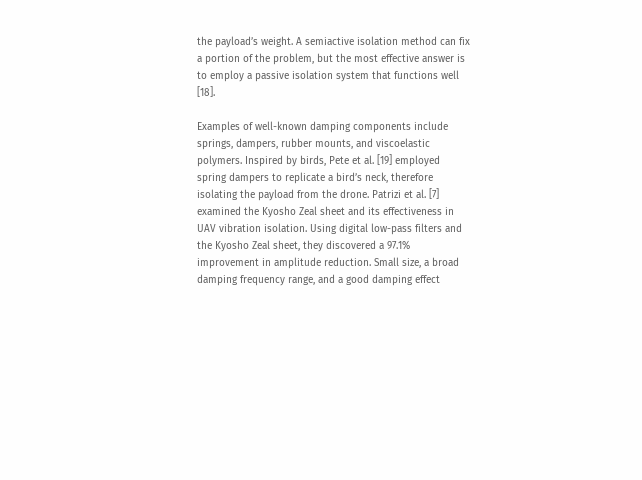the payload’s weight. A semiactive isolation method can fix a portion of the problem, but the most effective answer is to employ a passive isolation system that functions well [18].

Examples of well-known damping components include springs, dampers, rubber mounts, and viscoelastic polymers. Inspired by birds, Pete et al. [19] employed spring dampers to replicate a bird’s neck, therefore isolating the payload from the drone. Patrizi et al. [7] examined the Kyosho Zeal sheet and its effectiveness in UAV vibration isolation. Using digital low-pass filters and the Kyosho Zeal sheet, they discovered a 97.1% improvement in amplitude reduction. Small size, a broad damping frequency range, and a good damping effect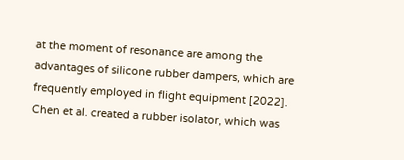at the moment of resonance are among the advantages of silicone rubber dampers, which are frequently employed in flight equipment [2022]. Chen et al. created a rubber isolator, which was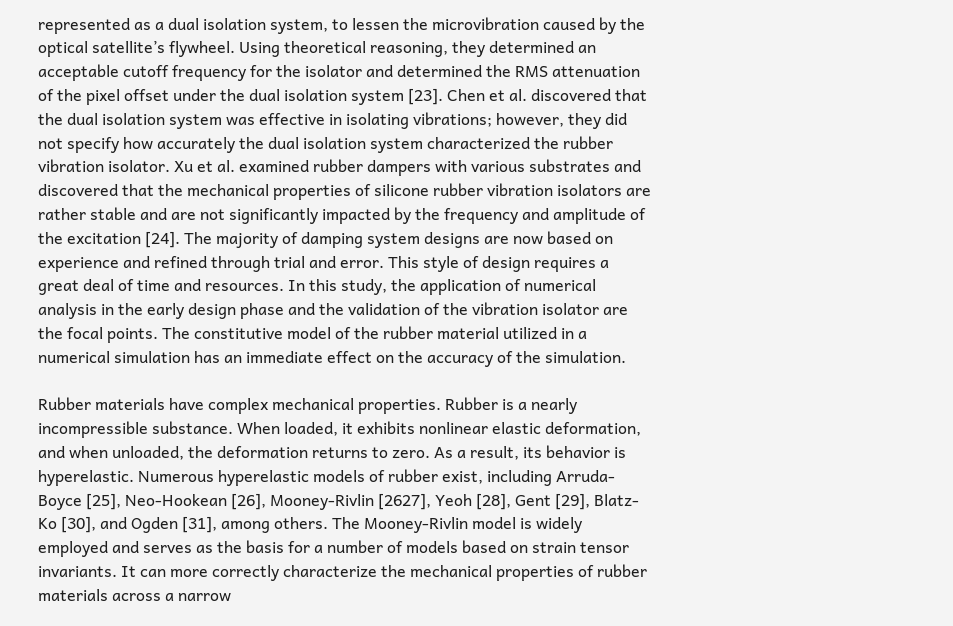represented as a dual isolation system, to lessen the microvibration caused by the optical satellite’s flywheel. Using theoretical reasoning, they determined an acceptable cutoff frequency for the isolator and determined the RMS attenuation of the pixel offset under the dual isolation system [23]. Chen et al. discovered that the dual isolation system was effective in isolating vibrations; however, they did not specify how accurately the dual isolation system characterized the rubber vibration isolator. Xu et al. examined rubber dampers with various substrates and discovered that the mechanical properties of silicone rubber vibration isolators are rather stable and are not significantly impacted by the frequency and amplitude of the excitation [24]. The majority of damping system designs are now based on experience and refined through trial and error. This style of design requires a great deal of time and resources. In this study, the application of numerical analysis in the early design phase and the validation of the vibration isolator are the focal points. The constitutive model of the rubber material utilized in a numerical simulation has an immediate effect on the accuracy of the simulation.

Rubber materials have complex mechanical properties. Rubber is a nearly incompressible substance. When loaded, it exhibits nonlinear elastic deformation, and when unloaded, the deformation returns to zero. As a result, its behavior is hyperelastic. Numerous hyperelastic models of rubber exist, including Arruda-Boyce [25], Neo-Hookean [26], Mooney-Rivlin [2627], Yeoh [28], Gent [29], Blatz-Ko [30], and Ogden [31], among others. The Mooney-Rivlin model is widely employed and serves as the basis for a number of models based on strain tensor invariants. It can more correctly characterize the mechanical properties of rubber materials across a narrow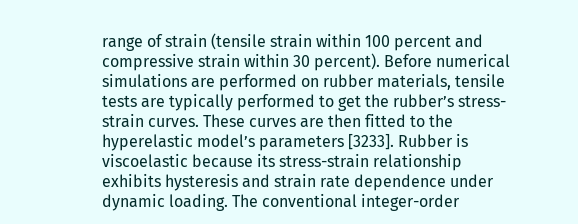range of strain (tensile strain within 100 percent and compressive strain within 30 percent). Before numerical simulations are performed on rubber materials, tensile tests are typically performed to get the rubber’s stress-strain curves. These curves are then fitted to the hyperelastic model’s parameters [3233]. Rubber is viscoelastic because its stress-strain relationship exhibits hysteresis and strain rate dependence under dynamic loading. The conventional integer-order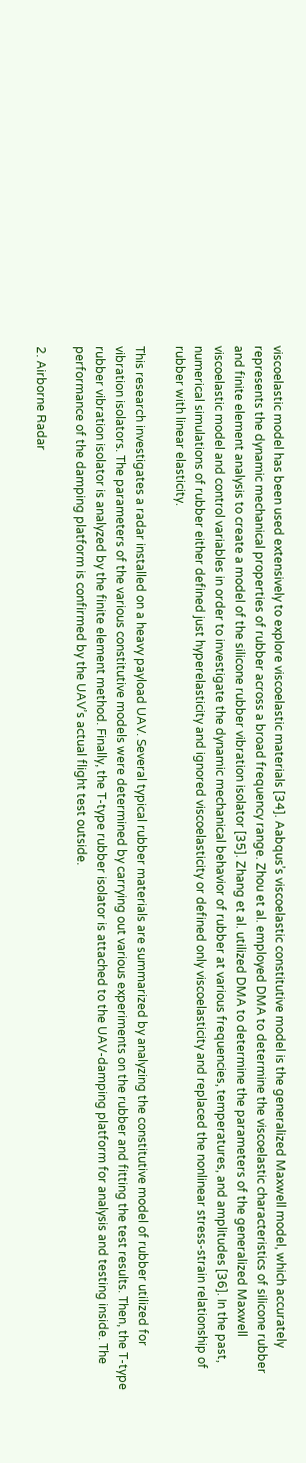viscoelastic model has been used extensively to explore viscoelastic materials [34]. Aabqus’s viscoelastic constitutive model is the generalized Maxwell model, which accurately represents the dynamic mechanical properties of rubber across a broad frequency range. Zhou et al. employed DMA to determine the viscoelastic characteristics of silicone rubber and finite element analysis to create a model of the silicone rubber vibration isolator [35]. Zhang et al. utilized DMA to determine the parameters of the generalized Maxwell viscoelastic model and control variables in order to investigate the dynamic mechanical behavior of rubber at various frequencies, temperatures, and amplitudes [36]. In the past, numerical simulations of rubber either defined just hyperelasticity and ignored viscoelasticity or defined only viscoelasticity and replaced the nonlinear stress-strain relationship of rubber with linear elasticity.

This research investigates a radar installed on a heavy payload UAV. Several typical rubber materials are summarized by analyzing the constitutive model of rubber utilized for vibration isolators. The parameters of the various constitutive models were determined by carrying out various experiments on the rubber and fitting the test results. Then, the T-type rubber vibration isolator is analyzed by the finite element method. Finally, the T-type rubber isolator is attached to the UAV-damping platform for analysis and testing inside. The performance of the damping platform is confirmed by the UAV’s actual flight test outside.

2. Airborne Radar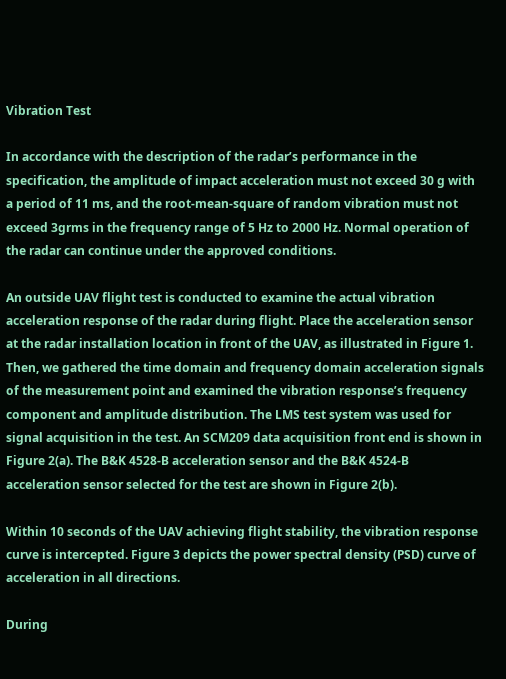Vibration Test

In accordance with the description of the radar’s performance in the specification, the amplitude of impact acceleration must not exceed 30 g with a period of 11 ms, and the root-mean-square of random vibration must not exceed 3grms in the frequency range of 5 Hz to 2000 Hz. Normal operation of the radar can continue under the approved conditions.

An outside UAV flight test is conducted to examine the actual vibration acceleration response of the radar during flight. Place the acceleration sensor at the radar installation location in front of the UAV, as illustrated in Figure 1. Then, we gathered the time domain and frequency domain acceleration signals of the measurement point and examined the vibration response’s frequency component and amplitude distribution. The LMS test system was used for signal acquisition in the test. An SCM209 data acquisition front end is shown in Figure 2(a). The B&K 4528-B acceleration sensor and the B&K 4524-B acceleration sensor selected for the test are shown in Figure 2(b).

Within 10 seconds of the UAV achieving flight stability, the vibration response curve is intercepted. Figure 3 depicts the power spectral density (PSD) curve of acceleration in all directions.

During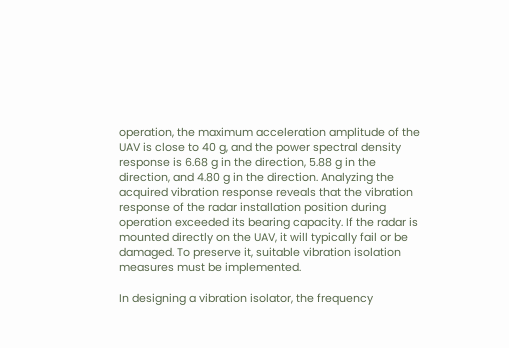operation, the maximum acceleration amplitude of the UAV is close to 40 g, and the power spectral density response is 6.68 g in the direction, 5.88 g in the direction, and 4.80 g in the direction. Analyzing the acquired vibration response reveals that the vibration response of the radar installation position during operation exceeded its bearing capacity. If the radar is mounted directly on the UAV, it will typically fail or be damaged. To preserve it, suitable vibration isolation measures must be implemented.

In designing a vibration isolator, the frequency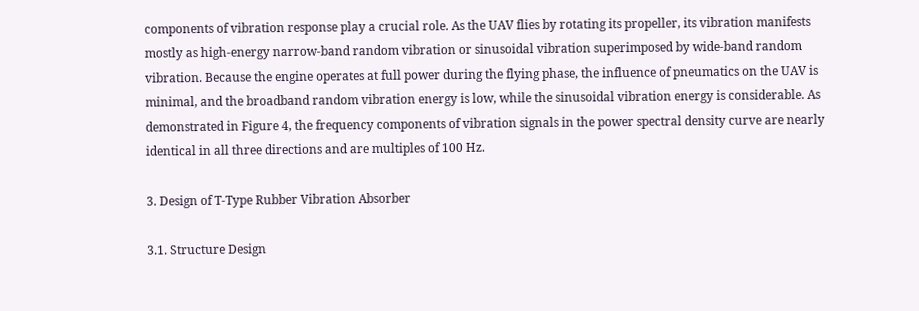components of vibration response play a crucial role. As the UAV flies by rotating its propeller, its vibration manifests mostly as high-energy narrow-band random vibration or sinusoidal vibration superimposed by wide-band random vibration. Because the engine operates at full power during the flying phase, the influence of pneumatics on the UAV is minimal, and the broadband random vibration energy is low, while the sinusoidal vibration energy is considerable. As demonstrated in Figure 4, the frequency components of vibration signals in the power spectral density curve are nearly identical in all three directions and are multiples of 100 Hz.

3. Design of T-Type Rubber Vibration Absorber

3.1. Structure Design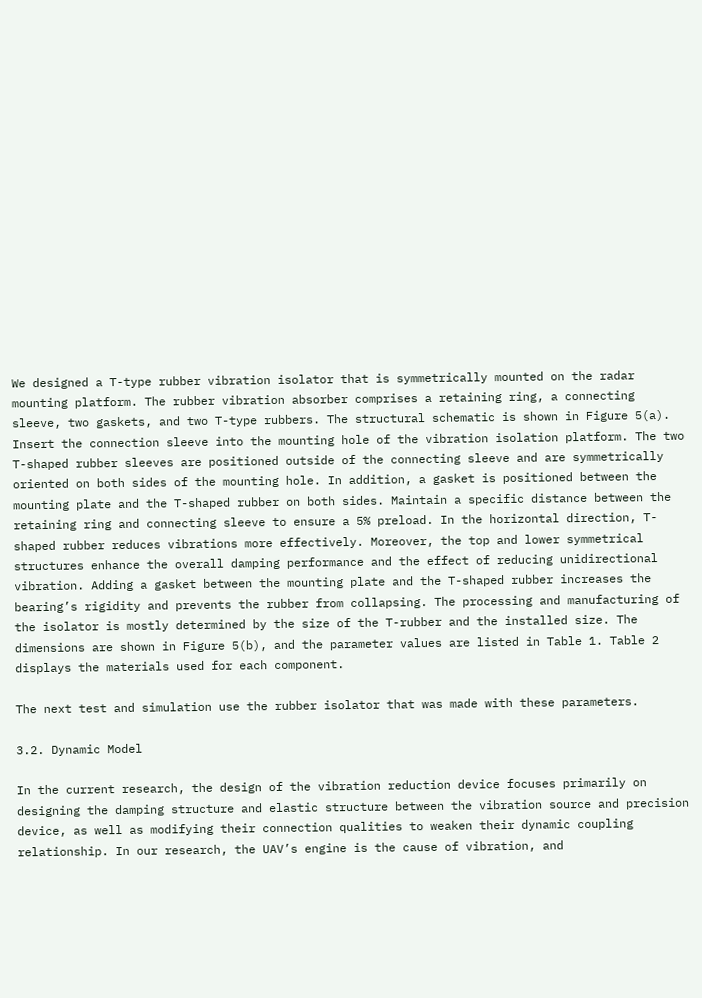We designed a T-type rubber vibration isolator that is symmetrically mounted on the radar mounting platform. The rubber vibration absorber comprises a retaining ring, a connecting sleeve, two gaskets, and two T-type rubbers. The structural schematic is shown in Figure 5(a). Insert the connection sleeve into the mounting hole of the vibration isolation platform. The two T-shaped rubber sleeves are positioned outside of the connecting sleeve and are symmetrically oriented on both sides of the mounting hole. In addition, a gasket is positioned between the mounting plate and the T-shaped rubber on both sides. Maintain a specific distance between the retaining ring and connecting sleeve to ensure a 5% preload. In the horizontal direction, T-shaped rubber reduces vibrations more effectively. Moreover, the top and lower symmetrical structures enhance the overall damping performance and the effect of reducing unidirectional vibration. Adding a gasket between the mounting plate and the T-shaped rubber increases the bearing’s rigidity and prevents the rubber from collapsing. The processing and manufacturing of the isolator is mostly determined by the size of the T-rubber and the installed size. The dimensions are shown in Figure 5(b), and the parameter values are listed in Table 1. Table 2 displays the materials used for each component.

The next test and simulation use the rubber isolator that was made with these parameters.

3.2. Dynamic Model

In the current research, the design of the vibration reduction device focuses primarily on designing the damping structure and elastic structure between the vibration source and precision device, as well as modifying their connection qualities to weaken their dynamic coupling relationship. In our research, the UAV’s engine is the cause of vibration, and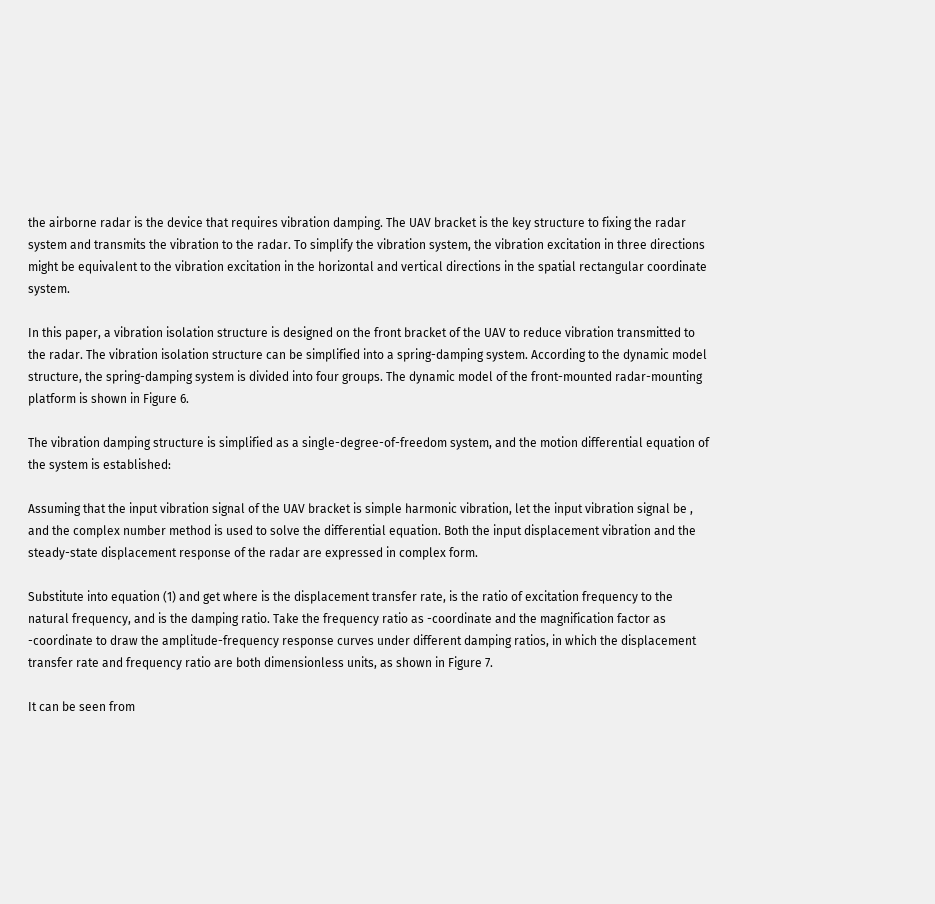the airborne radar is the device that requires vibration damping. The UAV bracket is the key structure to fixing the radar system and transmits the vibration to the radar. To simplify the vibration system, the vibration excitation in three directions might be equivalent to the vibration excitation in the horizontal and vertical directions in the spatial rectangular coordinate system.

In this paper, a vibration isolation structure is designed on the front bracket of the UAV to reduce vibration transmitted to the radar. The vibration isolation structure can be simplified into a spring-damping system. According to the dynamic model structure, the spring-damping system is divided into four groups. The dynamic model of the front-mounted radar-mounting platform is shown in Figure 6.

The vibration damping structure is simplified as a single-degree-of-freedom system, and the motion differential equation of the system is established:

Assuming that the input vibration signal of the UAV bracket is simple harmonic vibration, let the input vibration signal be , and the complex number method is used to solve the differential equation. Both the input displacement vibration and the steady-state displacement response of the radar are expressed in complex form.

Substitute into equation (1) and get where is the displacement transfer rate, is the ratio of excitation frequency to the natural frequency, and is the damping ratio. Take the frequency ratio as -coordinate and the magnification factor as -coordinate to draw the amplitude-frequency response curves under different damping ratios, in which the displacement transfer rate and frequency ratio are both dimensionless units, as shown in Figure 7.

It can be seen from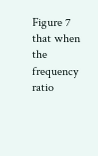Figure 7 that when the frequency ratio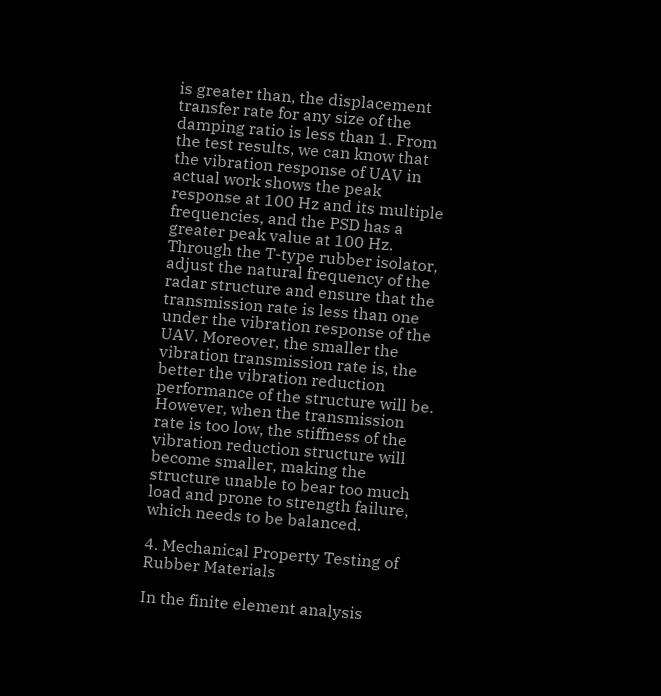is greater than, the displacement transfer rate for any size of the damping ratio is less than 1. From the test results, we can know that the vibration response of UAV in actual work shows the peak response at 100 Hz and its multiple frequencies, and the PSD has a greater peak value at 100 Hz. Through the T-type rubber isolator, adjust the natural frequency of the radar structure and ensure that the transmission rate is less than one under the vibration response of the UAV. Moreover, the smaller the vibration transmission rate is, the better the vibration reduction performance of the structure will be. However, when the transmission rate is too low, the stiffness of the vibration reduction structure will become smaller, making the structure unable to bear too much load and prone to strength failure, which needs to be balanced.

4. Mechanical Property Testing of Rubber Materials

In the finite element analysis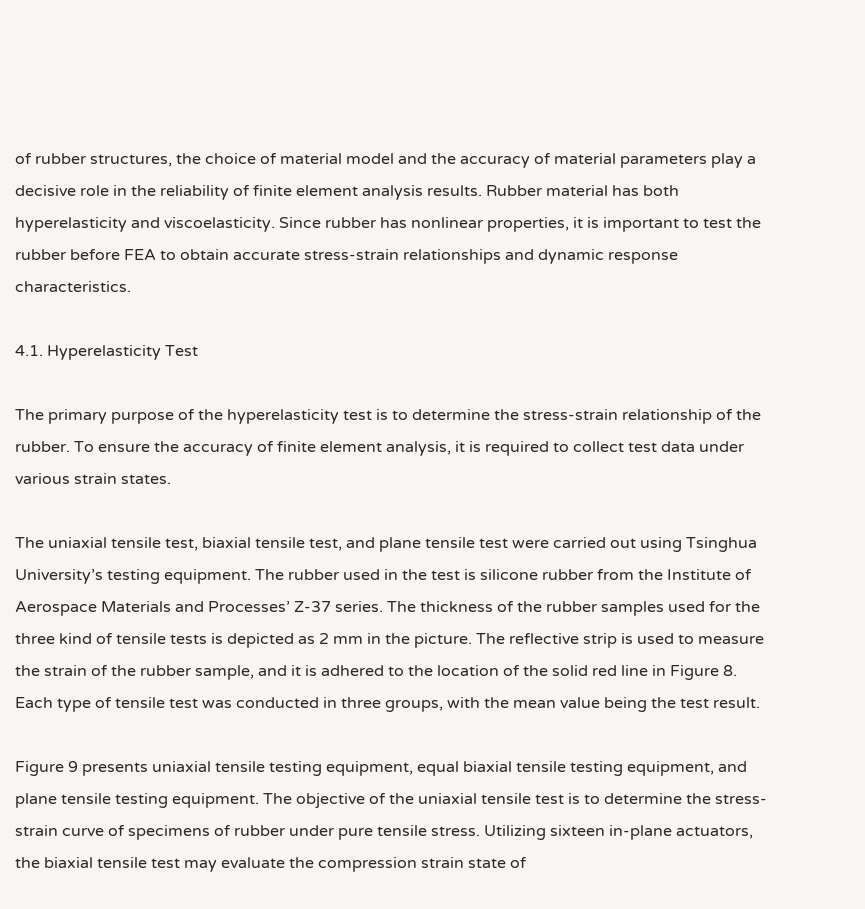of rubber structures, the choice of material model and the accuracy of material parameters play a decisive role in the reliability of finite element analysis results. Rubber material has both hyperelasticity and viscoelasticity. Since rubber has nonlinear properties, it is important to test the rubber before FEA to obtain accurate stress-strain relationships and dynamic response characteristics.

4.1. Hyperelasticity Test

The primary purpose of the hyperelasticity test is to determine the stress-strain relationship of the rubber. To ensure the accuracy of finite element analysis, it is required to collect test data under various strain states.

The uniaxial tensile test, biaxial tensile test, and plane tensile test were carried out using Tsinghua University’s testing equipment. The rubber used in the test is silicone rubber from the Institute of Aerospace Materials and Processes’ Z-37 series. The thickness of the rubber samples used for the three kind of tensile tests is depicted as 2 mm in the picture. The reflective strip is used to measure the strain of the rubber sample, and it is adhered to the location of the solid red line in Figure 8. Each type of tensile test was conducted in three groups, with the mean value being the test result.

Figure 9 presents uniaxial tensile testing equipment, equal biaxial tensile testing equipment, and plane tensile testing equipment. The objective of the uniaxial tensile test is to determine the stress-strain curve of specimens of rubber under pure tensile stress. Utilizing sixteen in-plane actuators, the biaxial tensile test may evaluate the compression strain state of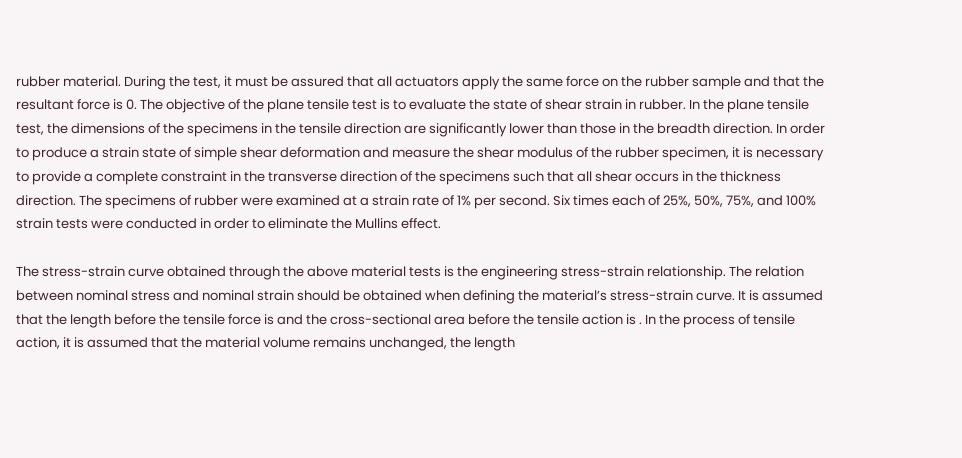rubber material. During the test, it must be assured that all actuators apply the same force on the rubber sample and that the resultant force is 0. The objective of the plane tensile test is to evaluate the state of shear strain in rubber. In the plane tensile test, the dimensions of the specimens in the tensile direction are significantly lower than those in the breadth direction. In order to produce a strain state of simple shear deformation and measure the shear modulus of the rubber specimen, it is necessary to provide a complete constraint in the transverse direction of the specimens such that all shear occurs in the thickness direction. The specimens of rubber were examined at a strain rate of 1% per second. Six times each of 25%, 50%, 75%, and 100% strain tests were conducted in order to eliminate the Mullins effect.

The stress-strain curve obtained through the above material tests is the engineering stress-strain relationship. The relation between nominal stress and nominal strain should be obtained when defining the material’s stress-strain curve. It is assumed that the length before the tensile force is and the cross-sectional area before the tensile action is . In the process of tensile action, it is assumed that the material volume remains unchanged, the length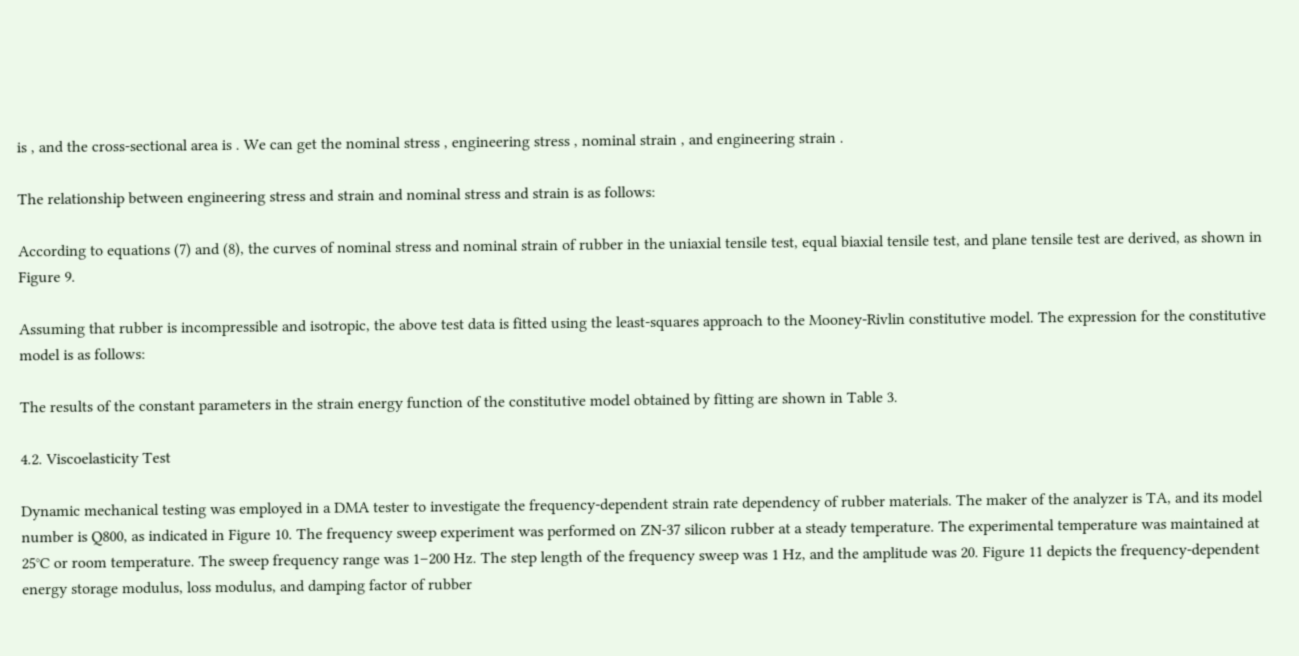is , and the cross-sectional area is . We can get the nominal stress , engineering stress , nominal strain , and engineering strain .

The relationship between engineering stress and strain and nominal stress and strain is as follows:

According to equations (7) and (8), the curves of nominal stress and nominal strain of rubber in the uniaxial tensile test, equal biaxial tensile test, and plane tensile test are derived, as shown in Figure 9.

Assuming that rubber is incompressible and isotropic, the above test data is fitted using the least-squares approach to the Mooney-Rivlin constitutive model. The expression for the constitutive model is as follows:

The results of the constant parameters in the strain energy function of the constitutive model obtained by fitting are shown in Table 3.

4.2. Viscoelasticity Test

Dynamic mechanical testing was employed in a DMA tester to investigate the frequency-dependent strain rate dependency of rubber materials. The maker of the analyzer is TA, and its model number is Q800, as indicated in Figure 10. The frequency sweep experiment was performed on ZN-37 silicon rubber at a steady temperature. The experimental temperature was maintained at 25°C or room temperature. The sweep frequency range was 1–200 Hz. The step length of the frequency sweep was 1 Hz, and the amplitude was 20. Figure 11 depicts the frequency-dependent energy storage modulus, loss modulus, and damping factor of rubber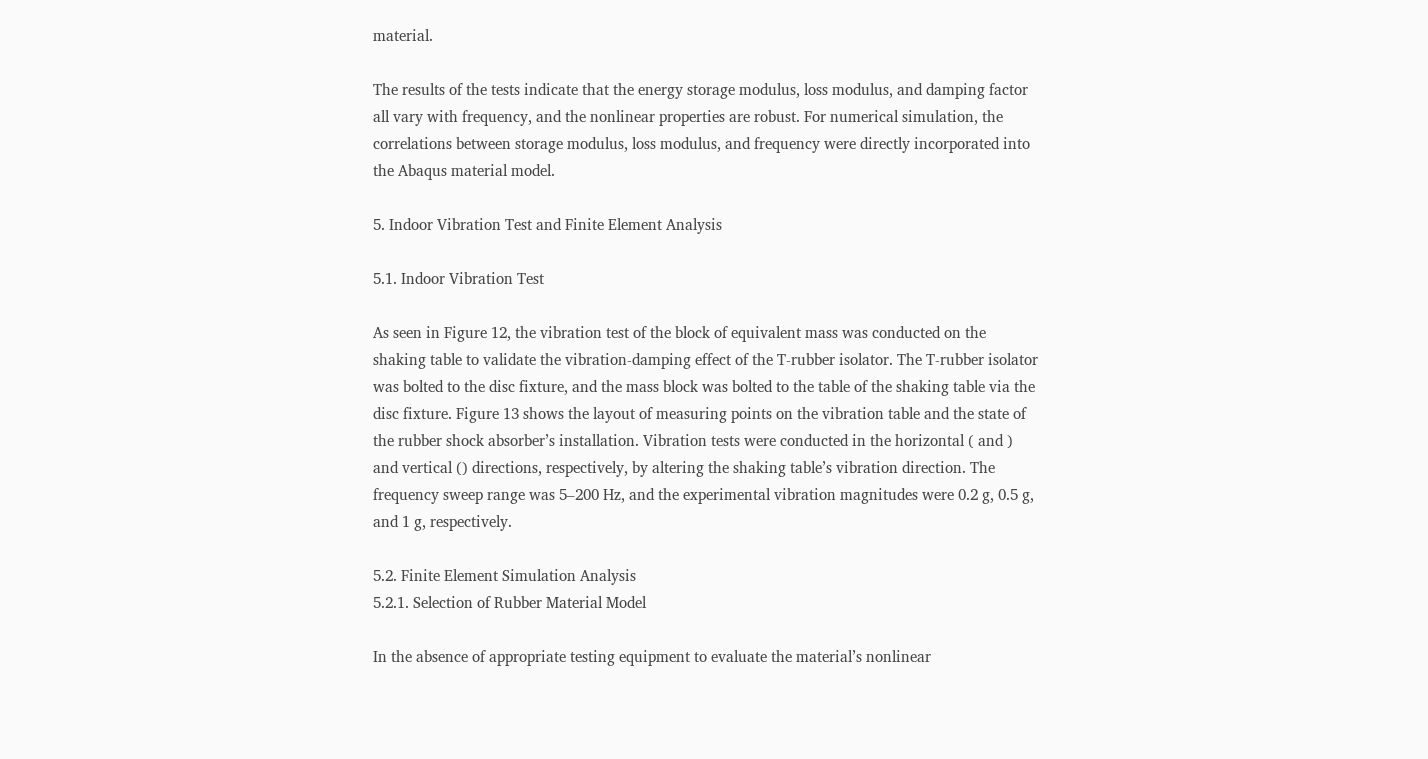material.

The results of the tests indicate that the energy storage modulus, loss modulus, and damping factor all vary with frequency, and the nonlinear properties are robust. For numerical simulation, the correlations between storage modulus, loss modulus, and frequency were directly incorporated into the Abaqus material model.

5. Indoor Vibration Test and Finite Element Analysis

5.1. Indoor Vibration Test

As seen in Figure 12, the vibration test of the block of equivalent mass was conducted on the shaking table to validate the vibration-damping effect of the T-rubber isolator. The T-rubber isolator was bolted to the disc fixture, and the mass block was bolted to the table of the shaking table via the disc fixture. Figure 13 shows the layout of measuring points on the vibration table and the state of the rubber shock absorber’s installation. Vibration tests were conducted in the horizontal ( and ) and vertical () directions, respectively, by altering the shaking table’s vibration direction. The frequency sweep range was 5–200 Hz, and the experimental vibration magnitudes were 0.2 g, 0.5 g, and 1 g, respectively.

5.2. Finite Element Simulation Analysis
5.2.1. Selection of Rubber Material Model

In the absence of appropriate testing equipment to evaluate the material’s nonlinear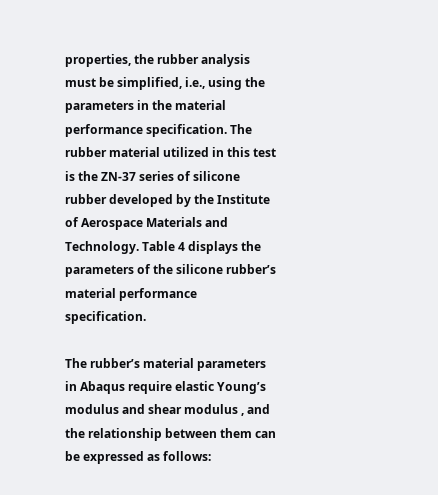properties, the rubber analysis must be simplified, i.e., using the parameters in the material performance specification. The rubber material utilized in this test is the ZN-37 series of silicone rubber developed by the Institute of Aerospace Materials and Technology. Table 4 displays the parameters of the silicone rubber’s material performance specification.

The rubber’s material parameters in Abaqus require elastic Young’s modulus and shear modulus , and the relationship between them can be expressed as follows: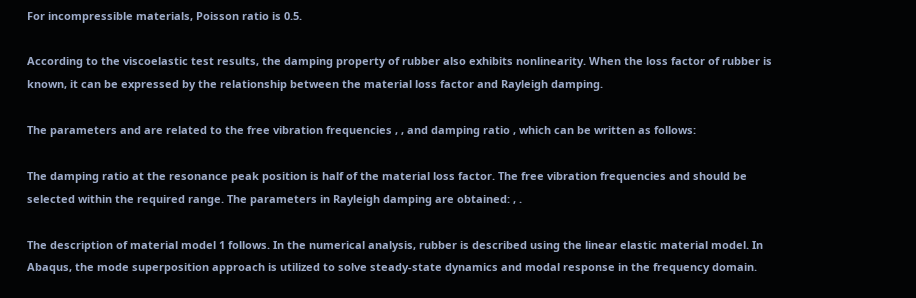For incompressible materials, Poisson ratio is 0.5.

According to the viscoelastic test results, the damping property of rubber also exhibits nonlinearity. When the loss factor of rubber is known, it can be expressed by the relationship between the material loss factor and Rayleigh damping.

The parameters and are related to the free vibration frequencies , , and damping ratio , which can be written as follows:

The damping ratio at the resonance peak position is half of the material loss factor. The free vibration frequencies and should be selected within the required range. The parameters in Rayleigh damping are obtained: , .

The description of material model 1 follows. In the numerical analysis, rubber is described using the linear elastic material model. In Abaqus, the mode superposition approach is utilized to solve steady-state dynamics and modal response in the frequency domain.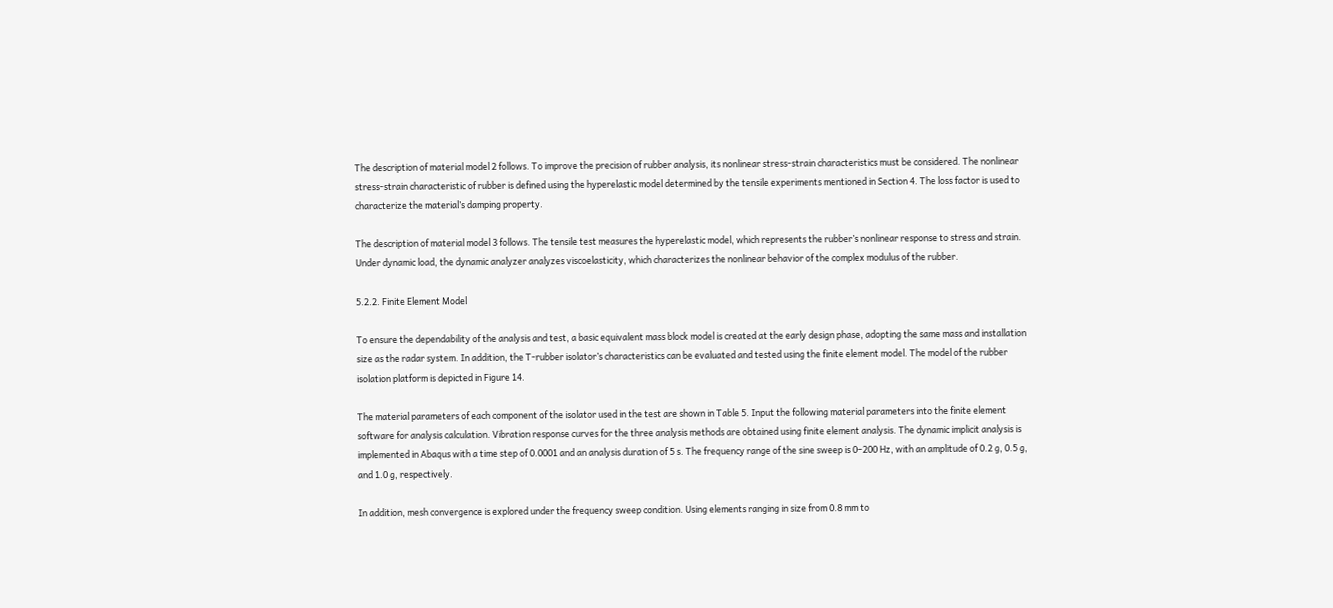The description of material model 2 follows. To improve the precision of rubber analysis, its nonlinear stress-strain characteristics must be considered. The nonlinear stress-strain characteristic of rubber is defined using the hyperelastic model determined by the tensile experiments mentioned in Section 4. The loss factor is used to characterize the material’s damping property.

The description of material model 3 follows. The tensile test measures the hyperelastic model, which represents the rubber’s nonlinear response to stress and strain. Under dynamic load, the dynamic analyzer analyzes viscoelasticity, which characterizes the nonlinear behavior of the complex modulus of the rubber.

5.2.2. Finite Element Model

To ensure the dependability of the analysis and test, a basic equivalent mass block model is created at the early design phase, adopting the same mass and installation size as the radar system. In addition, the T-rubber isolator’s characteristics can be evaluated and tested using the finite element model. The model of the rubber isolation platform is depicted in Figure 14.

The material parameters of each component of the isolator used in the test are shown in Table 5. Input the following material parameters into the finite element software for analysis calculation. Vibration response curves for the three analysis methods are obtained using finite element analysis. The dynamic implicit analysis is implemented in Abaqus with a time step of 0.0001 and an analysis duration of 5 s. The frequency range of the sine sweep is 0–200 Hz, with an amplitude of 0.2 g, 0.5 g, and 1.0 g, respectively.

In addition, mesh convergence is explored under the frequency sweep condition. Using elements ranging in size from 0.8 mm to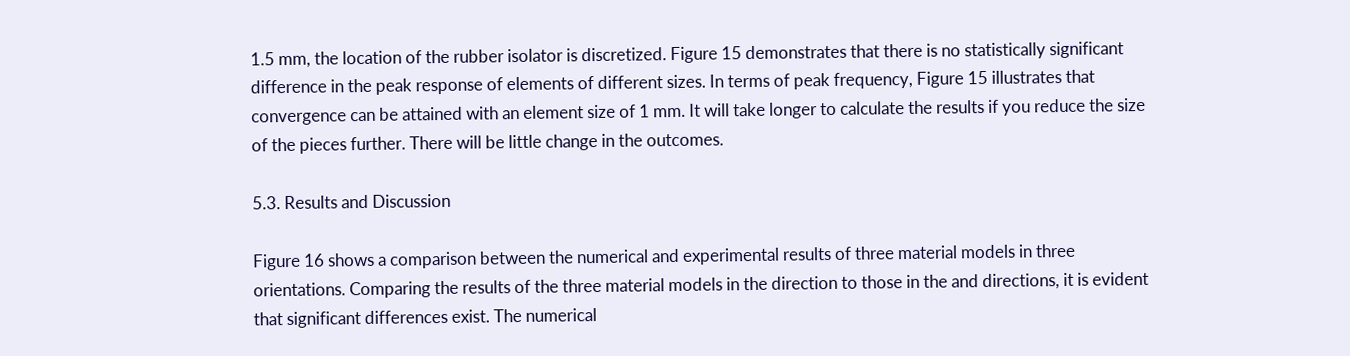1.5 mm, the location of the rubber isolator is discretized. Figure 15 demonstrates that there is no statistically significant difference in the peak response of elements of different sizes. In terms of peak frequency, Figure 15 illustrates that convergence can be attained with an element size of 1 mm. It will take longer to calculate the results if you reduce the size of the pieces further. There will be little change in the outcomes.

5.3. Results and Discussion

Figure 16 shows a comparison between the numerical and experimental results of three material models in three orientations. Comparing the results of the three material models in the direction to those in the and directions, it is evident that significant differences exist. The numerical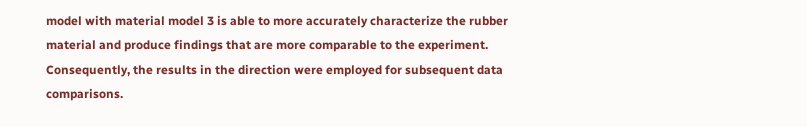model with material model 3 is able to more accurately characterize the rubber material and produce findings that are more comparable to the experiment. Consequently, the results in the direction were employed for subsequent data comparisons.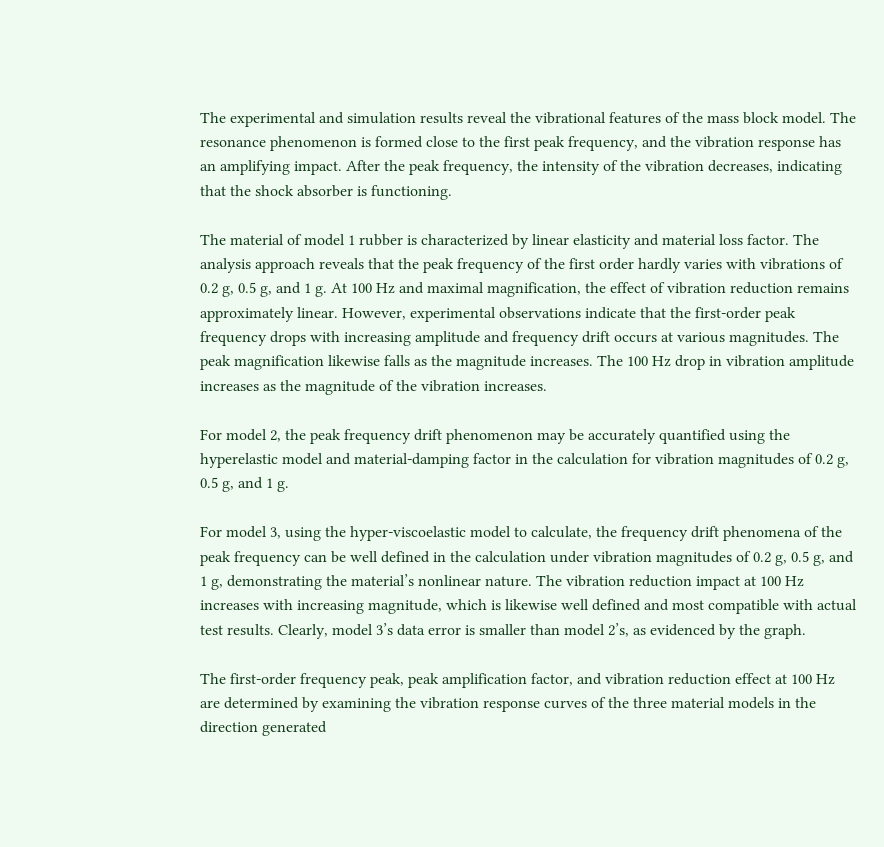The experimental and simulation results reveal the vibrational features of the mass block model. The resonance phenomenon is formed close to the first peak frequency, and the vibration response has an amplifying impact. After the peak frequency, the intensity of the vibration decreases, indicating that the shock absorber is functioning.

The material of model 1 rubber is characterized by linear elasticity and material loss factor. The analysis approach reveals that the peak frequency of the first order hardly varies with vibrations of 0.2 g, 0.5 g, and 1 g. At 100 Hz and maximal magnification, the effect of vibration reduction remains approximately linear. However, experimental observations indicate that the first-order peak frequency drops with increasing amplitude and frequency drift occurs at various magnitudes. The peak magnification likewise falls as the magnitude increases. The 100 Hz drop in vibration amplitude increases as the magnitude of the vibration increases.

For model 2, the peak frequency drift phenomenon may be accurately quantified using the hyperelastic model and material-damping factor in the calculation for vibration magnitudes of 0.2 g, 0.5 g, and 1 g.

For model 3, using the hyper-viscoelastic model to calculate, the frequency drift phenomena of the peak frequency can be well defined in the calculation under vibration magnitudes of 0.2 g, 0.5 g, and 1 g, demonstrating the material’s nonlinear nature. The vibration reduction impact at 100 Hz increases with increasing magnitude, which is likewise well defined and most compatible with actual test results. Clearly, model 3’s data error is smaller than model 2’s, as evidenced by the graph.

The first-order frequency peak, peak amplification factor, and vibration reduction effect at 100 Hz are determined by examining the vibration response curves of the three material models in the direction generated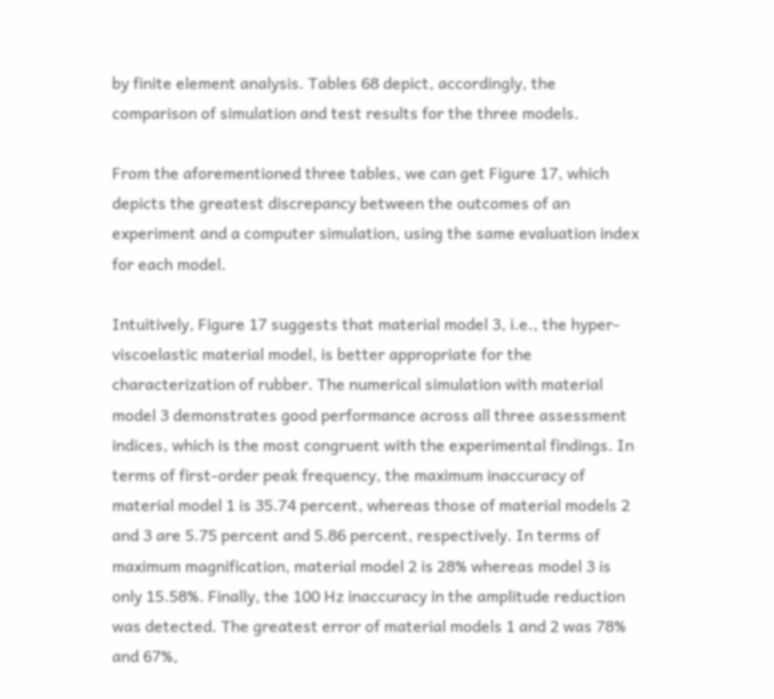by finite element analysis. Tables 68 depict, accordingly, the comparison of simulation and test results for the three models.

From the aforementioned three tables, we can get Figure 17, which depicts the greatest discrepancy between the outcomes of an experiment and a computer simulation, using the same evaluation index for each model.

Intuitively, Figure 17 suggests that material model 3, i.e., the hyper-viscoelastic material model, is better appropriate for the characterization of rubber. The numerical simulation with material model 3 demonstrates good performance across all three assessment indices, which is the most congruent with the experimental findings. In terms of first-order peak frequency, the maximum inaccuracy of material model 1 is 35.74 percent, whereas those of material models 2 and 3 are 5.75 percent and 5.86 percent, respectively. In terms of maximum magnification, material model 2 is 28% whereas model 3 is only 15.58%. Finally, the 100 Hz inaccuracy in the amplitude reduction was detected. The greatest error of material models 1 and 2 was 78% and 67%,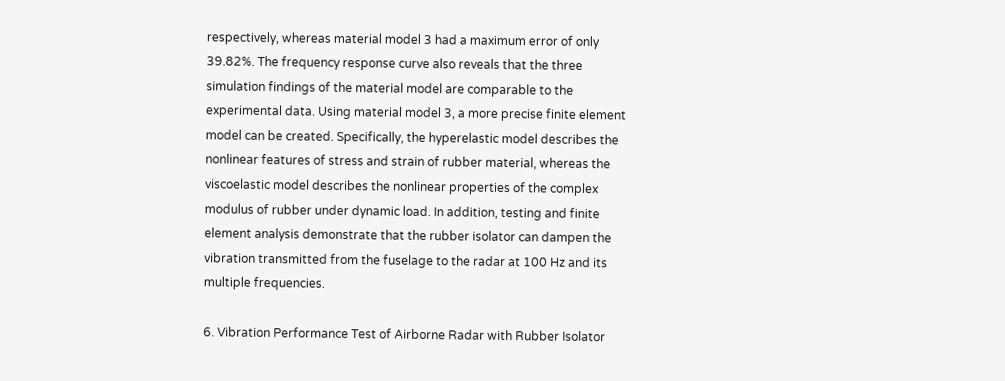respectively, whereas material model 3 had a maximum error of only 39.82%. The frequency response curve also reveals that the three simulation findings of the material model are comparable to the experimental data. Using material model 3, a more precise finite element model can be created. Specifically, the hyperelastic model describes the nonlinear features of stress and strain of rubber material, whereas the viscoelastic model describes the nonlinear properties of the complex modulus of rubber under dynamic load. In addition, testing and finite element analysis demonstrate that the rubber isolator can dampen the vibration transmitted from the fuselage to the radar at 100 Hz and its multiple frequencies.

6. Vibration Performance Test of Airborne Radar with Rubber Isolator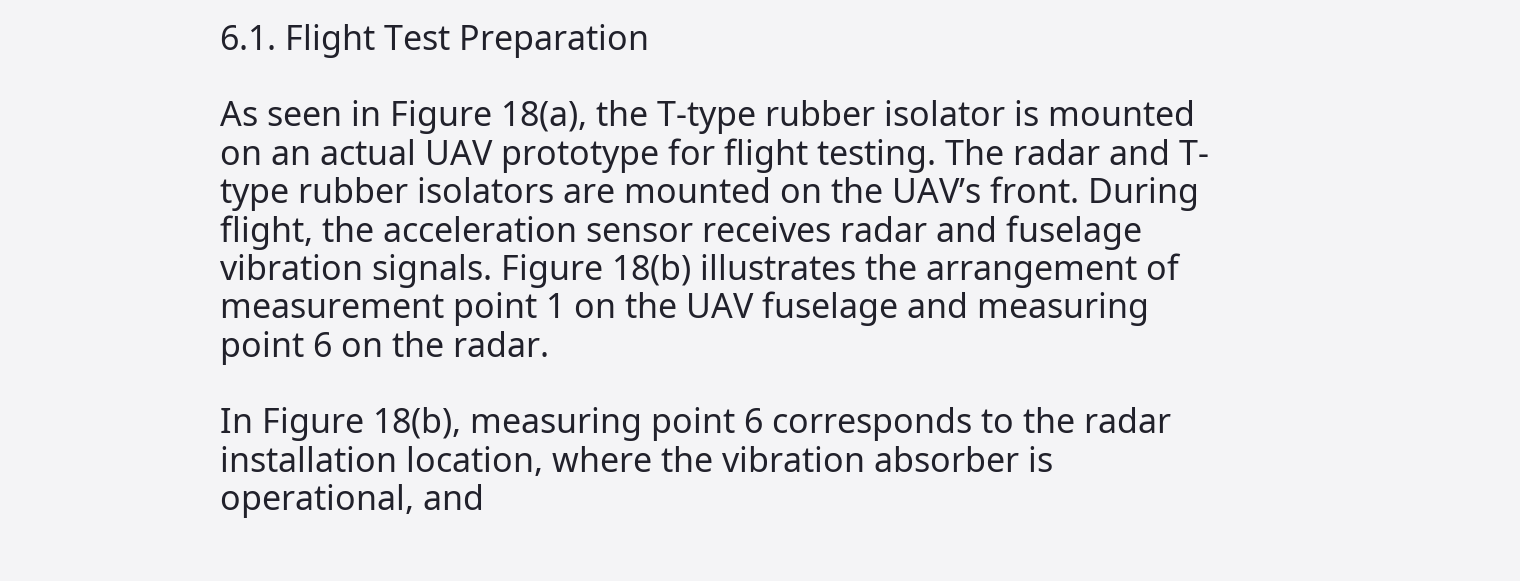6.1. Flight Test Preparation

As seen in Figure 18(a), the T-type rubber isolator is mounted on an actual UAV prototype for flight testing. The radar and T-type rubber isolators are mounted on the UAV’s front. During flight, the acceleration sensor receives radar and fuselage vibration signals. Figure 18(b) illustrates the arrangement of measurement point 1 on the UAV fuselage and measuring point 6 on the radar.

In Figure 18(b), measuring point 6 corresponds to the radar installation location, where the vibration absorber is operational, and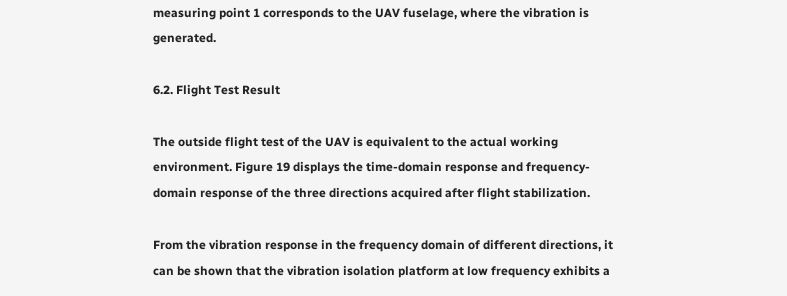measuring point 1 corresponds to the UAV fuselage, where the vibration is generated.

6.2. Flight Test Result

The outside flight test of the UAV is equivalent to the actual working environment. Figure 19 displays the time-domain response and frequency-domain response of the three directions acquired after flight stabilization.

From the vibration response in the frequency domain of different directions, it can be shown that the vibration isolation platform at low frequency exhibits a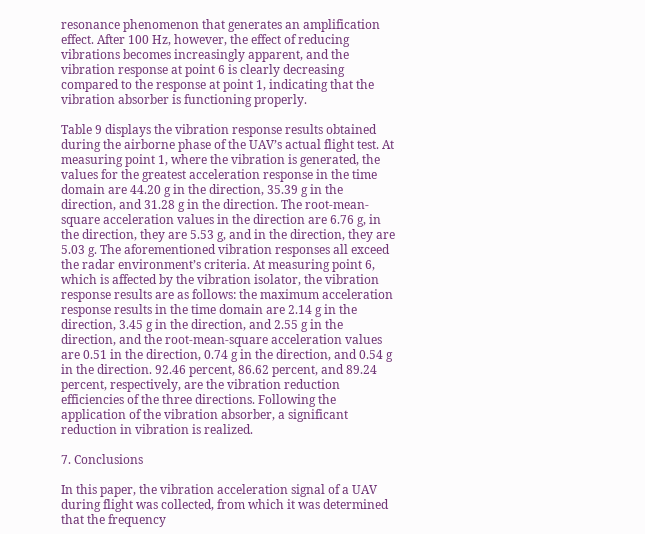resonance phenomenon that generates an amplification effect. After 100 Hz, however, the effect of reducing vibrations becomes increasingly apparent, and the vibration response at point 6 is clearly decreasing compared to the response at point 1, indicating that the vibration absorber is functioning properly.

Table 9 displays the vibration response results obtained during the airborne phase of the UAV’s actual flight test. At measuring point 1, where the vibration is generated, the values for the greatest acceleration response in the time domain are 44.20 g in the direction, 35.39 g in the direction, and 31.28 g in the direction. The root-mean-square acceleration values in the direction are 6.76 g, in the direction, they are 5.53 g, and in the direction, they are 5.03 g. The aforementioned vibration responses all exceed the radar environment’s criteria. At measuring point 6, which is affected by the vibration isolator, the vibration response results are as follows: the maximum acceleration response results in the time domain are 2.14 g in the direction, 3.45 g in the direction, and 2.55 g in the direction, and the root-mean-square acceleration values are 0.51 in the direction, 0.74 g in the direction, and 0.54 g in the direction. 92.46 percent, 86.62 percent, and 89.24 percent, respectively, are the vibration reduction efficiencies of the three directions. Following the application of the vibration absorber, a significant reduction in vibration is realized.

7. Conclusions

In this paper, the vibration acceleration signal of a UAV during flight was collected, from which it was determined that the frequency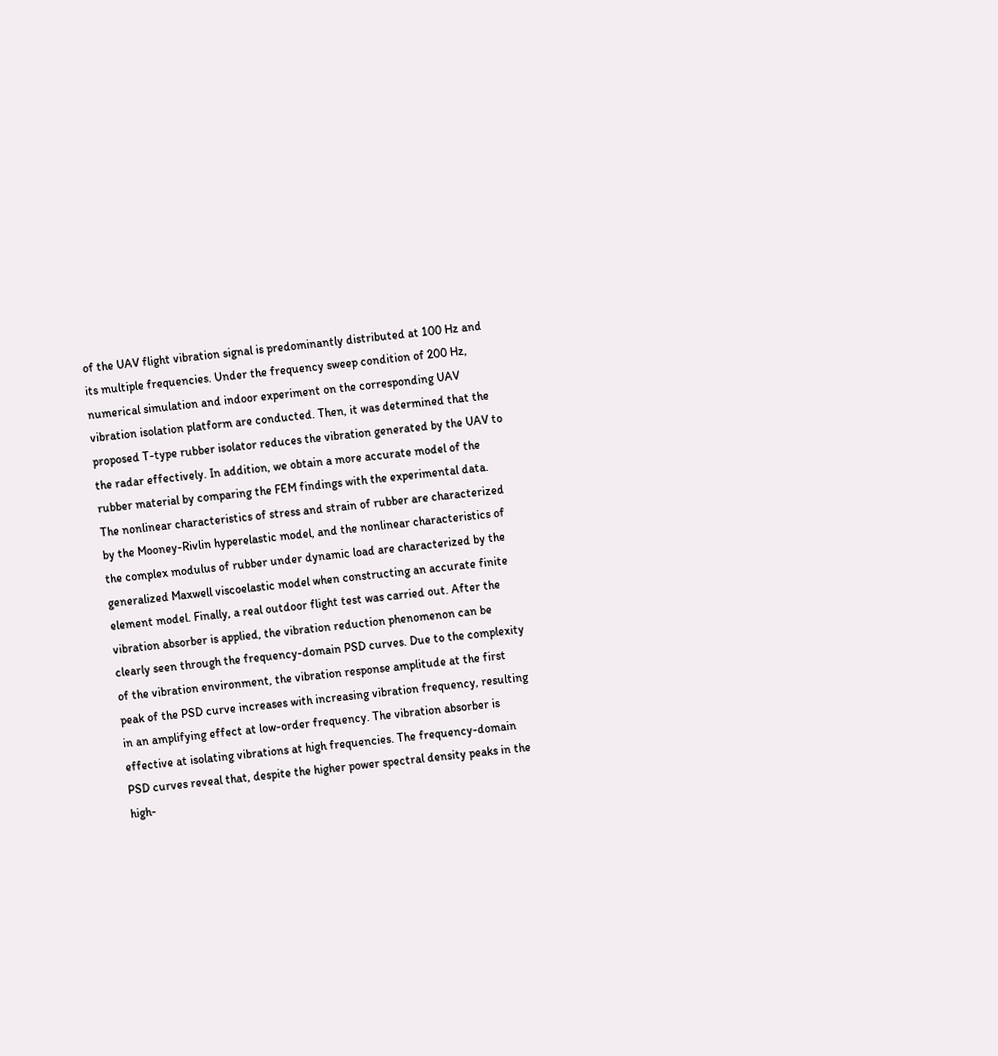of the UAV flight vibration signal is predominantly distributed at 100 Hz and its multiple frequencies. Under the frequency sweep condition of 200 Hz, numerical simulation and indoor experiment on the corresponding UAV vibration isolation platform are conducted. Then, it was determined that the proposed T-type rubber isolator reduces the vibration generated by the UAV to the radar effectively. In addition, we obtain a more accurate model of the rubber material by comparing the FEM findings with the experimental data. The nonlinear characteristics of stress and strain of rubber are characterized by the Mooney-Rivlin hyperelastic model, and the nonlinear characteristics of the complex modulus of rubber under dynamic load are characterized by the generalized Maxwell viscoelastic model when constructing an accurate finite element model. Finally, a real outdoor flight test was carried out. After the vibration absorber is applied, the vibration reduction phenomenon can be clearly seen through the frequency-domain PSD curves. Due to the complexity of the vibration environment, the vibration response amplitude at the first peak of the PSD curve increases with increasing vibration frequency, resulting in an amplifying effect at low-order frequency. The vibration absorber is effective at isolating vibrations at high frequencies. The frequency-domain PSD curves reveal that, despite the higher power spectral density peaks in the high-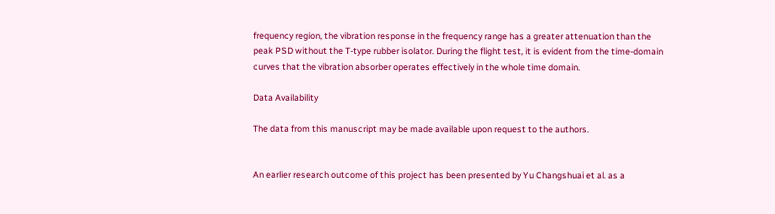frequency region, the vibration response in the frequency range has a greater attenuation than the peak PSD without the T-type rubber isolator. During the flight test, it is evident from the time-domain curves that the vibration absorber operates effectively in the whole time domain.

Data Availability

The data from this manuscript may be made available upon request to the authors.


An earlier research outcome of this project has been presented by Yu Changshuai et al. as a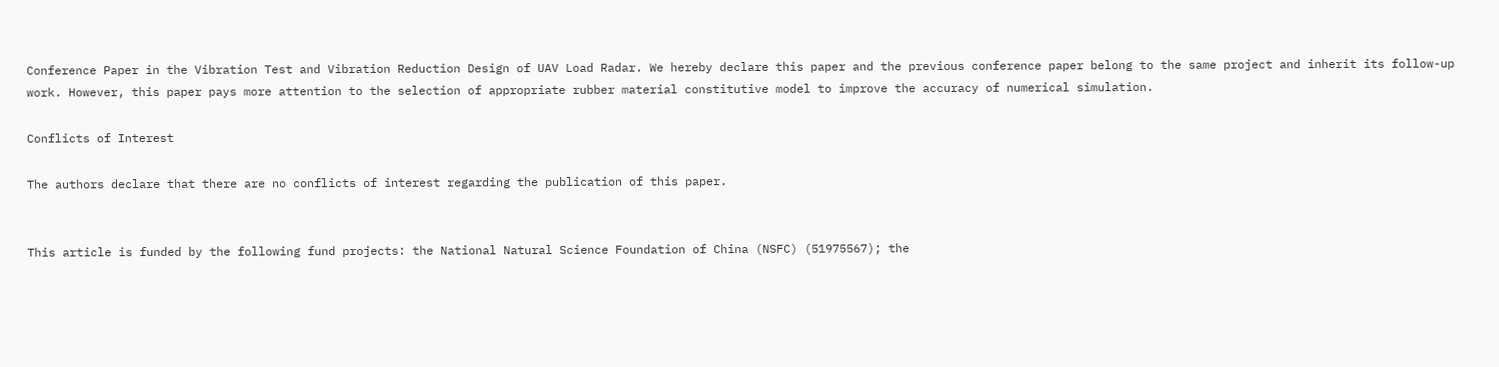Conference Paper in the Vibration Test and Vibration Reduction Design of UAV Load Radar. We hereby declare this paper and the previous conference paper belong to the same project and inherit its follow-up work. However, this paper pays more attention to the selection of appropriate rubber material constitutive model to improve the accuracy of numerical simulation.

Conflicts of Interest

The authors declare that there are no conflicts of interest regarding the publication of this paper.


This article is funded by the following fund projects: the National Natural Science Foundation of China (NSFC) (51975567); the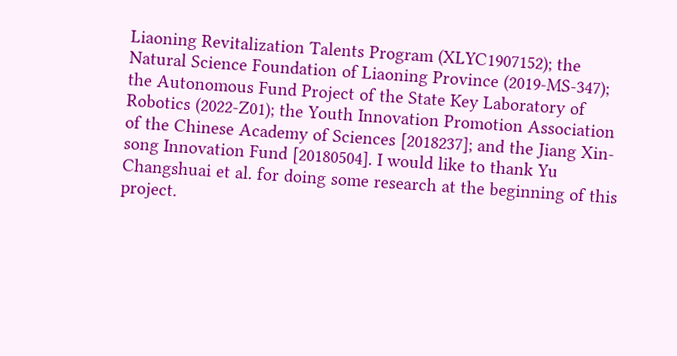Liaoning Revitalization Talents Program (XLYC1907152); the Natural Science Foundation of Liaoning Province (2019-MS-347); the Autonomous Fund Project of the State Key Laboratory of Robotics (2022-Z01); the Youth Innovation Promotion Association of the Chinese Academy of Sciences [2018237]; and the Jiang Xin-song Innovation Fund [20180504]. I would like to thank Yu Changshuai et al. for doing some research at the beginning of this project.